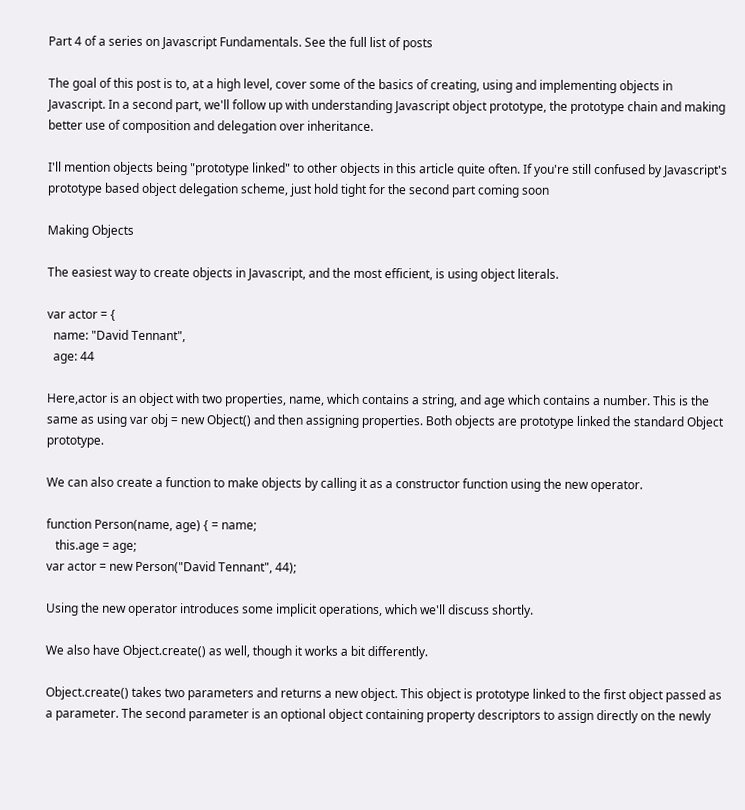Part 4 of a series on Javascript Fundamentals. See the full list of posts

The goal of this post is to, at a high level, cover some of the basics of creating, using and implementing objects in Javascript. In a second part, we'll follow up with understanding Javascript object prototype, the prototype chain and making better use of composition and delegation over inheritance.

I'll mention objects being "prototype linked" to other objects in this article quite often. If you're still confused by Javascript's prototype based object delegation scheme, just hold tight for the second part coming soon

Making Objects

The easiest way to create objects in Javascript, and the most efficient, is using object literals.

var actor = {
  name: "David Tennant",
  age: 44

Here,actor is an object with two properties, name, which contains a string, and age which contains a number. This is the same as using var obj = new Object() and then assigning properties. Both objects are prototype linked the standard Object prototype.

We can also create a function to make objects by calling it as a constructor function using the new operator.

function Person(name, age) { = name;
   this.age = age;
var actor = new Person("David Tennant", 44);

Using the new operator introduces some implicit operations, which we'll discuss shortly.

We also have Object.create() as well, though it works a bit differently.

Object.create() takes two parameters and returns a new object. This object is prototype linked to the first object passed as a parameter. The second parameter is an optional object containing property descriptors to assign directly on the newly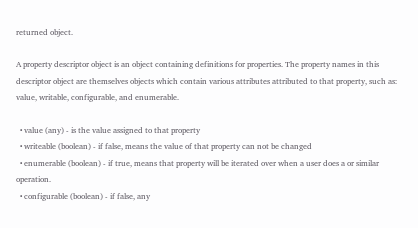returned object.

A property descriptor object is an object containing definitions for properties. The property names in this descriptor object are themselves objects which contain various attributes attributed to that property, such as: value, writable, configurable, and enumerable.

  • value (any) - is the value assigned to that property
  • writeable (boolean) - if false, means the value of that property can not be changed
  • enumerable (boolean) - if true, means that property will be iterated over when a user does a or similar operation.
  • configurable (boolean) - if false, any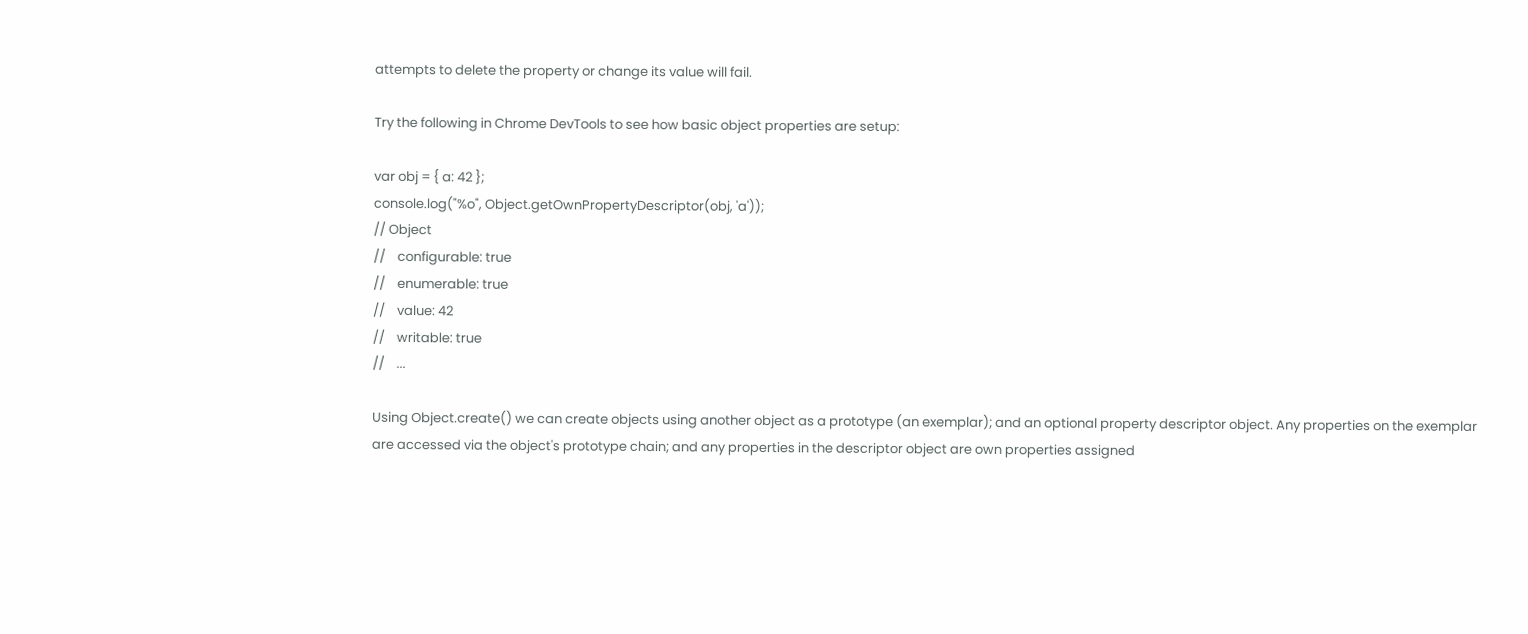attempts to delete the property or change its value will fail.

Try the following in Chrome DevTools to see how basic object properties are setup:

var obj = { a: 42 };
console.log("%o", Object.getOwnPropertyDescriptor(obj, 'a'));
// Object
//    configurable: true
//    enumerable: true
//    value: 42
//    writable: true
//    ...

Using Object.create() we can create objects using another object as a prototype (an exemplar); and an optional property descriptor object. Any properties on the exemplar are accessed via the object's prototype chain; and any properties in the descriptor object are own properties assigned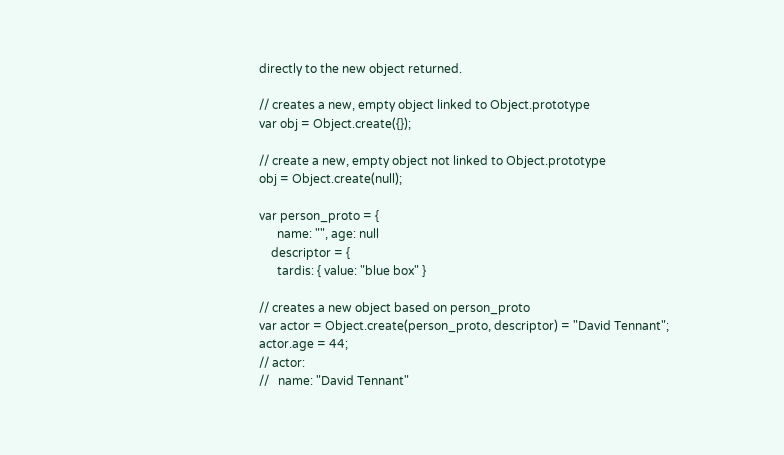directly to the new object returned.

// creates a new, empty object linked to Object.prototype
var obj = Object.create({});

// create a new, empty object not linked to Object.prototype
obj = Object.create(null);

var person_proto = {
      name: "", age: null
    descriptor = {
      tardis: { value: "blue box" }

// creates a new object based on person_proto
var actor = Object.create(person_proto, descriptor) = "David Tennant";
actor.age = 44;
// actor:
//   name: "David Tennant"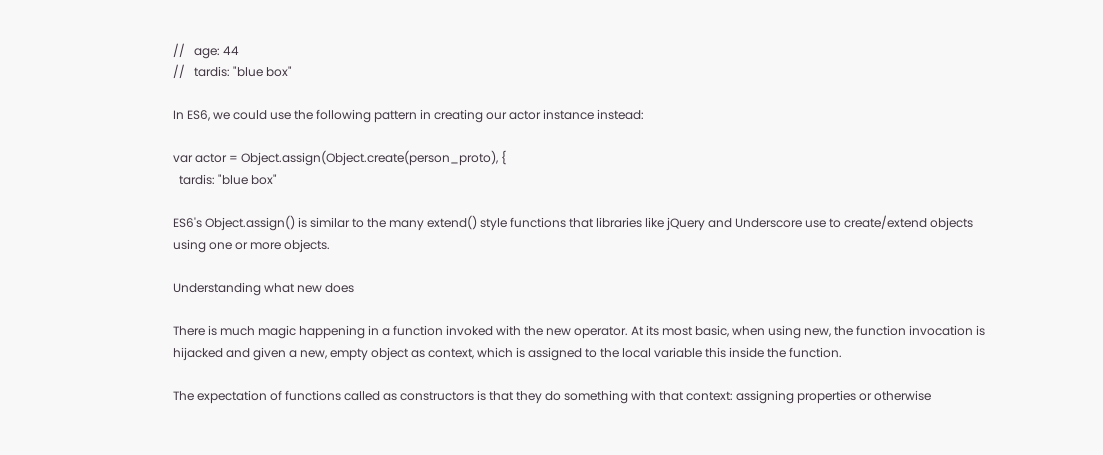//   age: 44
//   tardis: "blue box"

In ES6, we could use the following pattern in creating our actor instance instead:

var actor = Object.assign(Object.create(person_proto), {
  tardis: "blue box"

ES6's Object.assign() is similar to the many extend() style functions that libraries like jQuery and Underscore use to create/extend objects using one or more objects.

Understanding what new does

There is much magic happening in a function invoked with the new operator. At its most basic, when using new, the function invocation is hijacked and given a new, empty object as context, which is assigned to the local variable this inside the function.

The expectation of functions called as constructors is that they do something with that context: assigning properties or otherwise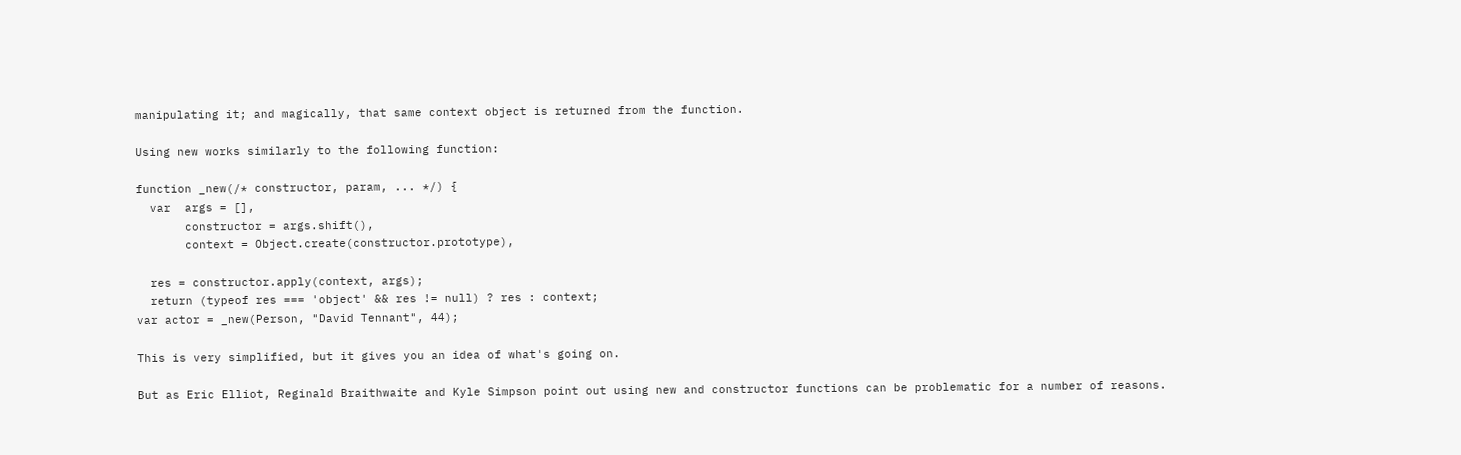manipulating it; and magically, that same context object is returned from the function.

Using new works similarly to the following function:

function _new(/* constructor, param, ... */) {
  var  args = [],
       constructor = args.shift(),
       context = Object.create(constructor.prototype),

  res = constructor.apply(context, args);
  return (typeof res === 'object' && res != null) ? res : context;
var actor = _new(Person, "David Tennant", 44);

This is very simplified, but it gives you an idea of what's going on.

But as Eric Elliot, Reginald Braithwaite and Kyle Simpson point out using new and constructor functions can be problematic for a number of reasons.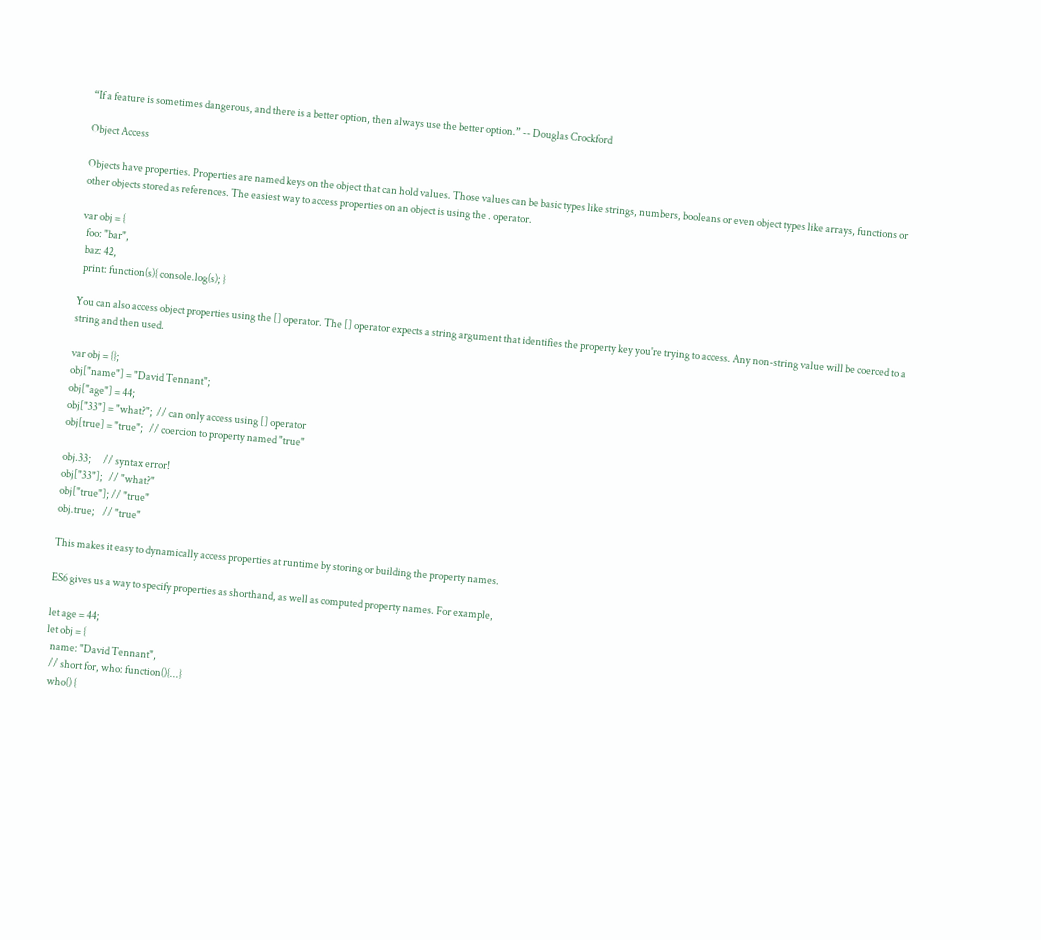“If a feature is sometimes dangerous, and there is a better option, then always use the better option.” -- Douglas Crockford

Object Access

Objects have properties. Properties are named keys on the object that can hold values. Those values can be basic types like strings, numbers, booleans or even object types like arrays, functions or other objects stored as references. The easiest way to access properties on an object is using the . operator.

var obj = {
  foo: "bar",
  baz: 42,
  print: function(s){ console.log(s); }

You can also access object properties using the [] operator. The [] operator expects a string argument that identifies the property key you're trying to access. Any non-string value will be coerced to a string and then used.

var obj = {};
obj["name"] = "David Tennant";
obj["age"] = 44;
obj["33"] = "what?";  // can only access using [] operator
obj[true] = "true";   // coercion to property named "true"

obj.33;      // syntax error!
obj["33"];   // "what?"
obj["true"]; // "true"
obj.true;    // "true"

This makes it easy to dynamically access properties at runtime by storing or building the property names.

ES6 gives us a way to specify properties as shorthand, as well as computed property names. For example,

let age = 44;
let obj = {
  name: "David Tennant",
  // short for, who: function(){...}
  who() {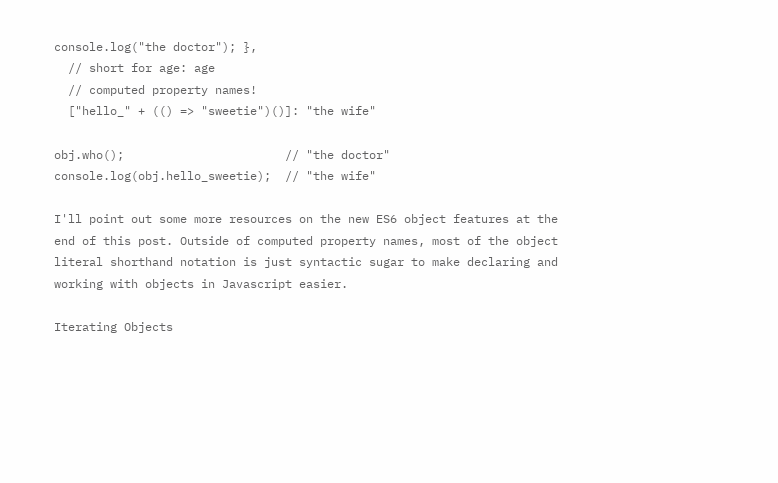console.log("the doctor"); },
  // short for age: age
  // computed property names!
  ["hello_" + (() => "sweetie")()]: "the wife"

obj.who();                       // "the doctor"
console.log(obj.hello_sweetie);  // "the wife"

I'll point out some more resources on the new ES6 object features at the end of this post. Outside of computed property names, most of the object literal shorthand notation is just syntactic sugar to make declaring and working with objects in Javascript easier.

Iterating Objects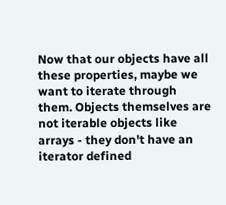Now that our objects have all these properties, maybe we want to iterate through them. Objects themselves are not iterable objects like arrays - they don't have an iterator defined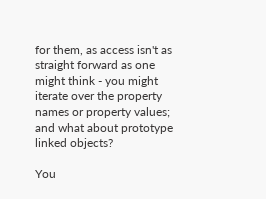for them, as access isn't as straight forward as one might think - you might iterate over the property names or property values; and what about prototype linked objects?

You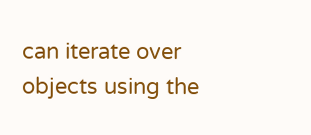can iterate over objects using the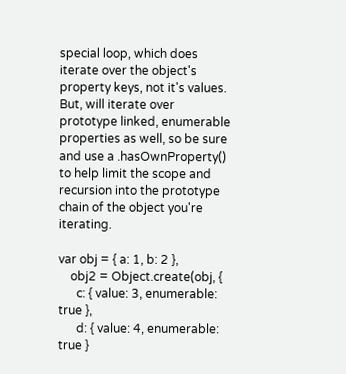special loop, which does iterate over the object's property keys, not it's values. But, will iterate over prototype linked, enumerable properties as well, so be sure and use a .hasOwnProperty() to help limit the scope and recursion into the prototype chain of the object you're iterating.

var obj = { a: 1, b: 2 },
    obj2 = Object.create(obj, {
      c: { value: 3, enumerable: true },
      d: { value: 4, enumerable: true }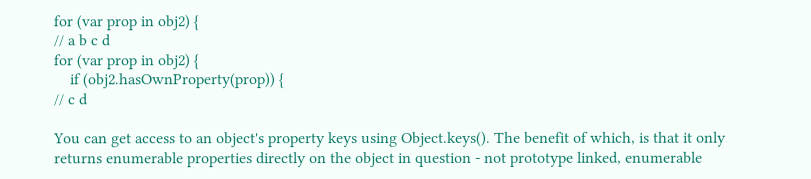for (var prop in obj2) {
// a b c d
for (var prop in obj2) {
    if (obj2.hasOwnProperty(prop)) {
// c d

You can get access to an object's property keys using Object.keys(). The benefit of which, is that it only returns enumerable properties directly on the object in question - not prototype linked, enumerable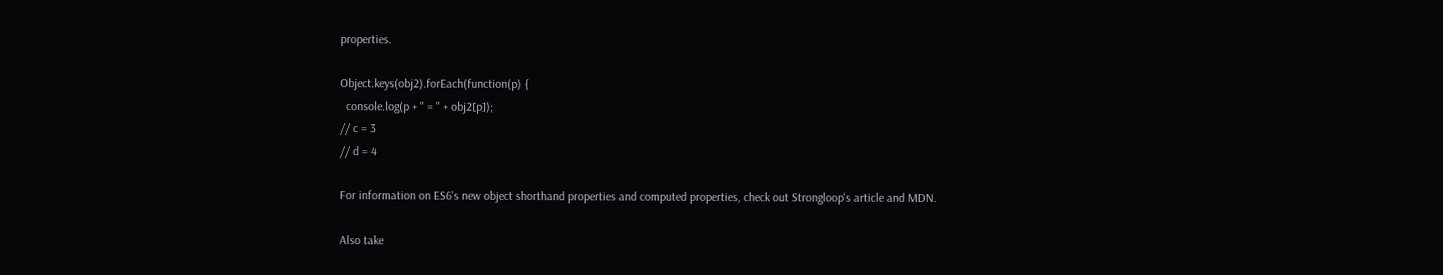properties.

Object.keys(obj2).forEach(function(p) {
  console.log(p + " = " + obj2[p]);
// c = 3
// d = 4

For information on ES6's new object shorthand properties and computed properties, check out Strongloop's article and MDN.

Also take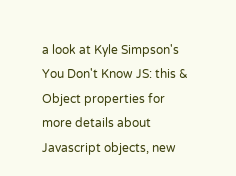a look at Kyle Simpson's You Don't Know JS: this & Object properties for more details about Javascript objects, new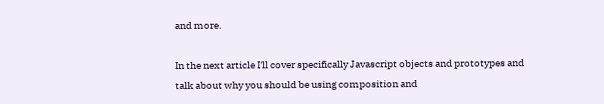and more.

In the next article I'll cover specifically Javascript objects and prototypes and talk about why you should be using composition and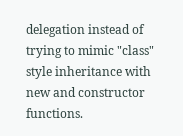delegation instead of trying to mimic "class" style inheritance with new and constructor functions.